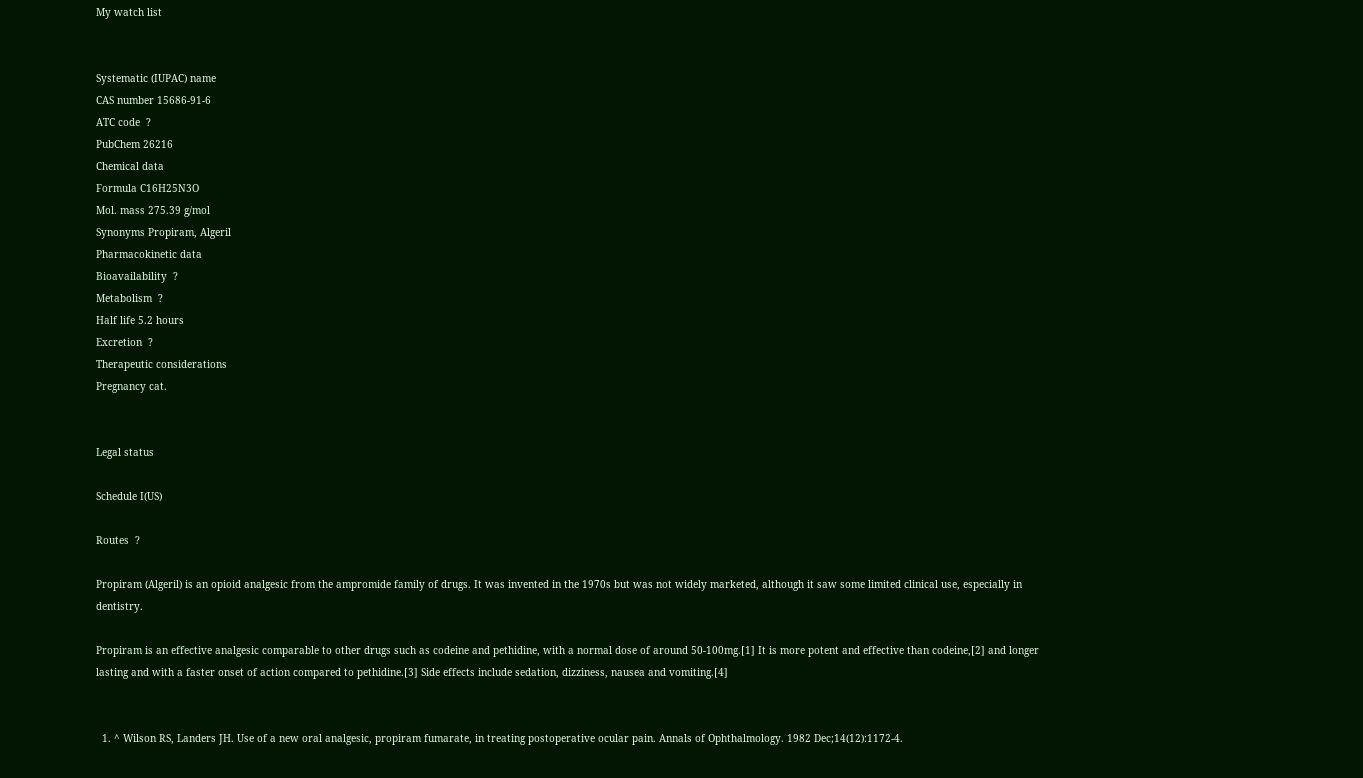My watch list


Systematic (IUPAC) name
CAS number 15686-91-6
ATC code  ?
PubChem 26216
Chemical data
Formula C16H25N3O
Mol. mass 275.39 g/mol
Synonyms Propiram, Algeril
Pharmacokinetic data
Bioavailability  ?
Metabolism  ?
Half life 5.2 hours
Excretion  ?
Therapeutic considerations
Pregnancy cat.


Legal status

Schedule I(US)

Routes  ?

Propiram (Algeril) is an opioid analgesic from the ampromide family of drugs. It was invented in the 1970s but was not widely marketed, although it saw some limited clinical use, especially in dentistry.

Propiram is an effective analgesic comparable to other drugs such as codeine and pethidine, with a normal dose of around 50-100mg.[1] It is more potent and effective than codeine,[2] and longer lasting and with a faster onset of action compared to pethidine.[3] Side effects include sedation, dizziness, nausea and vomiting.[4]


  1. ^ Wilson RS, Landers JH. Use of a new oral analgesic, propiram fumarate, in treating postoperative ocular pain. Annals of Ophthalmology. 1982 Dec;14(12):1172-4.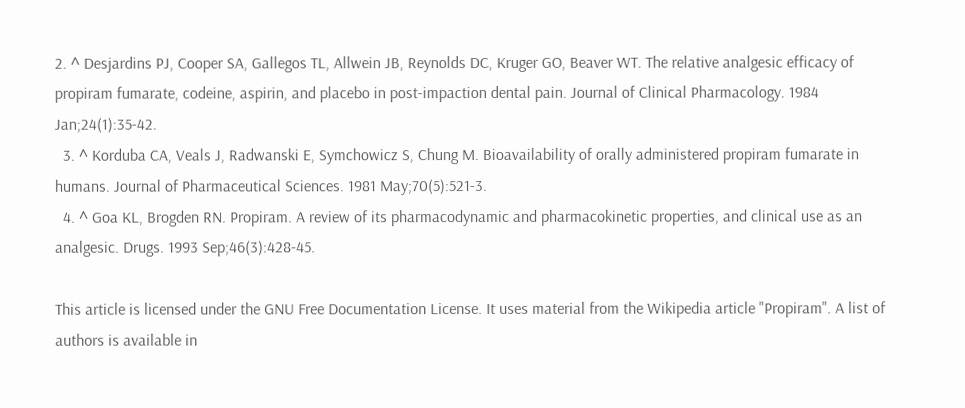2. ^ Desjardins PJ, Cooper SA, Gallegos TL, Allwein JB, Reynolds DC, Kruger GO, Beaver WT. The relative analgesic efficacy of propiram fumarate, codeine, aspirin, and placebo in post-impaction dental pain. Journal of Clinical Pharmacology. 1984 Jan;24(1):35-42.
  3. ^ Korduba CA, Veals J, Radwanski E, Symchowicz S, Chung M. Bioavailability of orally administered propiram fumarate in humans. Journal of Pharmaceutical Sciences. 1981 May;70(5):521-3.
  4. ^ Goa KL, Brogden RN. Propiram. A review of its pharmacodynamic and pharmacokinetic properties, and clinical use as an analgesic. Drugs. 1993 Sep;46(3):428-45.

This article is licensed under the GNU Free Documentation License. It uses material from the Wikipedia article "Propiram". A list of authors is available in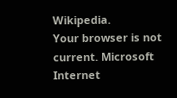Wikipedia.
Your browser is not current. Microsoft Internet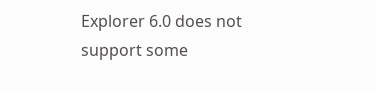Explorer 6.0 does not support some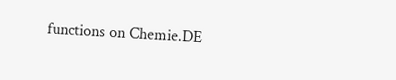functions on Chemie.DE